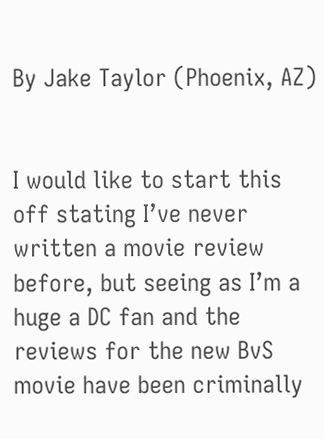By Jake Taylor (Phoenix, AZ)


I would like to start this off stating I’ve never written a movie review before, but seeing as I’m a huge a DC fan and the reviews for the new BvS movie have been criminally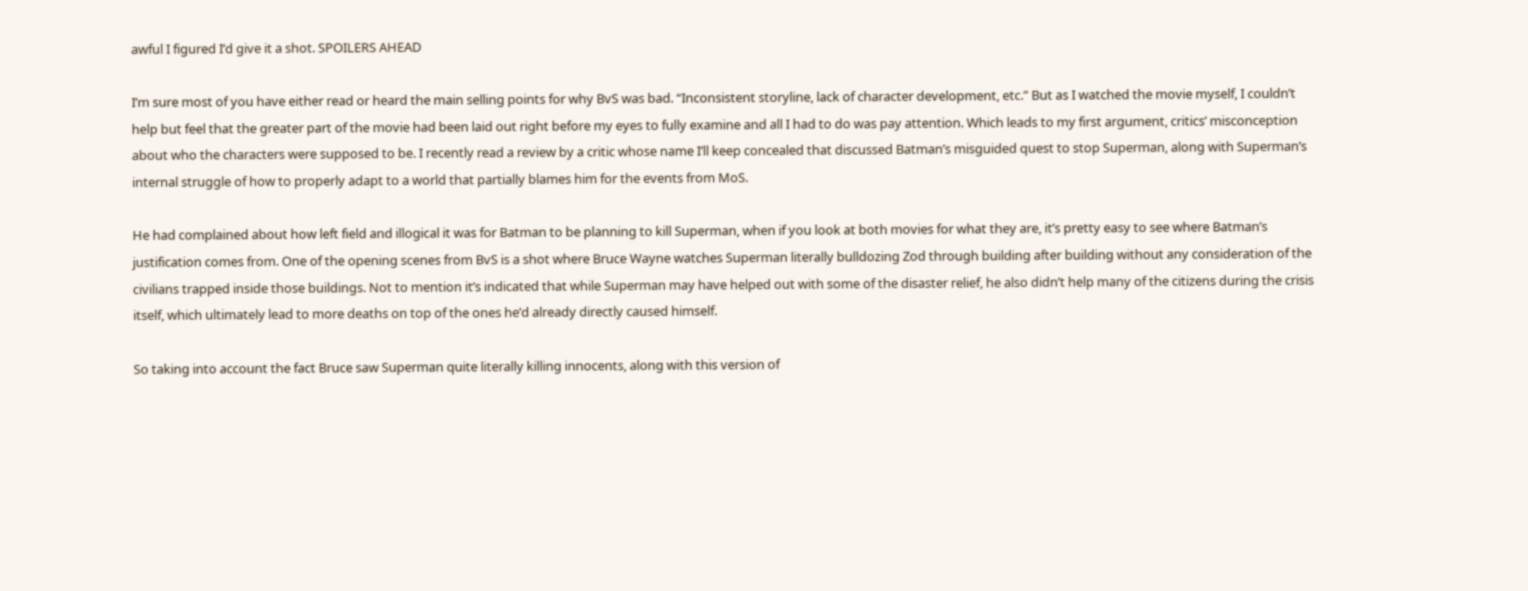awful I figured I’d give it a shot. SPOILERS AHEAD

I’m sure most of you have either read or heard the main selling points for why BvS was bad. “Inconsistent storyline, lack of character development, etc.” But as I watched the movie myself, I couldn’t help but feel that the greater part of the movie had been laid out right before my eyes to fully examine and all I had to do was pay attention. Which leads to my first argument, critics’ misconception about who the characters were supposed to be. I recently read a review by a critic whose name I’ll keep concealed that discussed Batman’s misguided quest to stop Superman, along with Superman’s internal struggle of how to properly adapt to a world that partially blames him for the events from MoS.

He had complained about how left field and illogical it was for Batman to be planning to kill Superman, when if you look at both movies for what they are, it’s pretty easy to see where Batman’s justification comes from. One of the opening scenes from BvS is a shot where Bruce Wayne watches Superman literally bulldozing Zod through building after building without any consideration of the civilians trapped inside those buildings. Not to mention it’s indicated that while Superman may have helped out with some of the disaster relief, he also didn’t help many of the citizens during the crisis itself, which ultimately lead to more deaths on top of the ones he’d already directly caused himself.

So taking into account the fact Bruce saw Superman quite literally killing innocents, along with this version of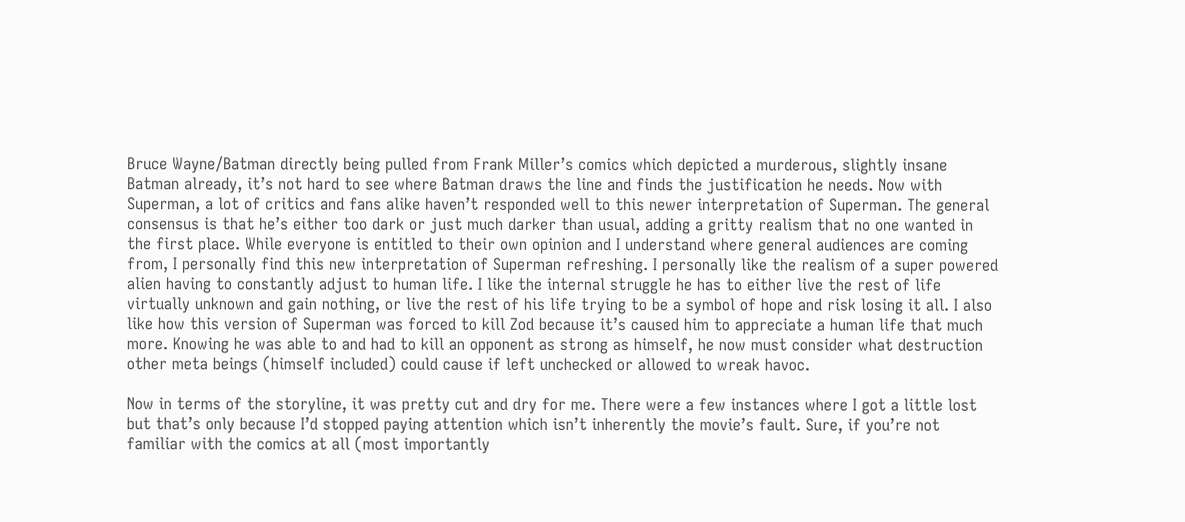Bruce Wayne/Batman directly being pulled from Frank Miller’s comics which depicted a murderous, slightly insane Batman already, it’s not hard to see where Batman draws the line and finds the justification he needs. Now with Superman, a lot of critics and fans alike haven’t responded well to this newer interpretation of Superman. The general consensus is that he’s either too dark or just much darker than usual, adding a gritty realism that no one wanted in the first place. While everyone is entitled to their own opinion and I understand where general audiences are coming from, I personally find this new interpretation of Superman refreshing. I personally like the realism of a super powered alien having to constantly adjust to human life. I like the internal struggle he has to either live the rest of life virtually unknown and gain nothing, or live the rest of his life trying to be a symbol of hope and risk losing it all. I also like how this version of Superman was forced to kill Zod because it’s caused him to appreciate a human life that much more. Knowing he was able to and had to kill an opponent as strong as himself, he now must consider what destruction other meta beings (himself included) could cause if left unchecked or allowed to wreak havoc.

Now in terms of the storyline, it was pretty cut and dry for me. There were a few instances where I got a little lost but that’s only because I’d stopped paying attention which isn’t inherently the movie’s fault. Sure, if you’re not familiar with the comics at all (most importantly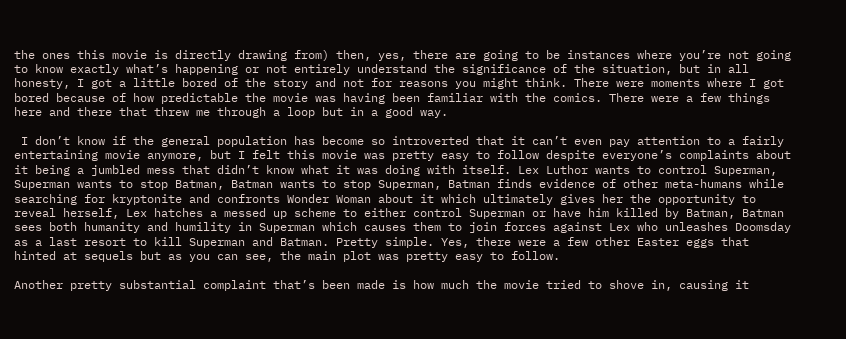the ones this movie is directly drawing from) then, yes, there are going to be instances where you’re not going to know exactly what’s happening or not entirely understand the significance of the situation, but in all honesty, I got a little bored of the story and not for reasons you might think. There were moments where I got bored because of how predictable the movie was having been familiar with the comics. There were a few things here and there that threw me through a loop but in a good way.

 I don’t know if the general population has become so introverted that it can’t even pay attention to a fairly entertaining movie anymore, but I felt this movie was pretty easy to follow despite everyone’s complaints about it being a jumbled mess that didn’t know what it was doing with itself. Lex Luthor wants to control Superman, Superman wants to stop Batman, Batman wants to stop Superman, Batman finds evidence of other meta-humans while searching for kryptonite and confronts Wonder Woman about it which ultimately gives her the opportunity to reveal herself, Lex hatches a messed up scheme to either control Superman or have him killed by Batman, Batman sees both humanity and humility in Superman which causes them to join forces against Lex who unleashes Doomsday as a last resort to kill Superman and Batman. Pretty simple. Yes, there were a few other Easter eggs that hinted at sequels but as you can see, the main plot was pretty easy to follow.

Another pretty substantial complaint that’s been made is how much the movie tried to shove in, causing it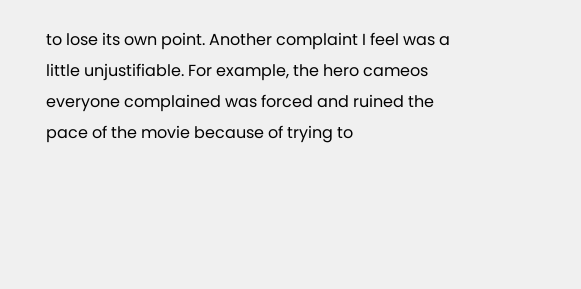to lose its own point. Another complaint I feel was a little unjustifiable. For example, the hero cameos everyone complained was forced and ruined the pace of the movie because of trying to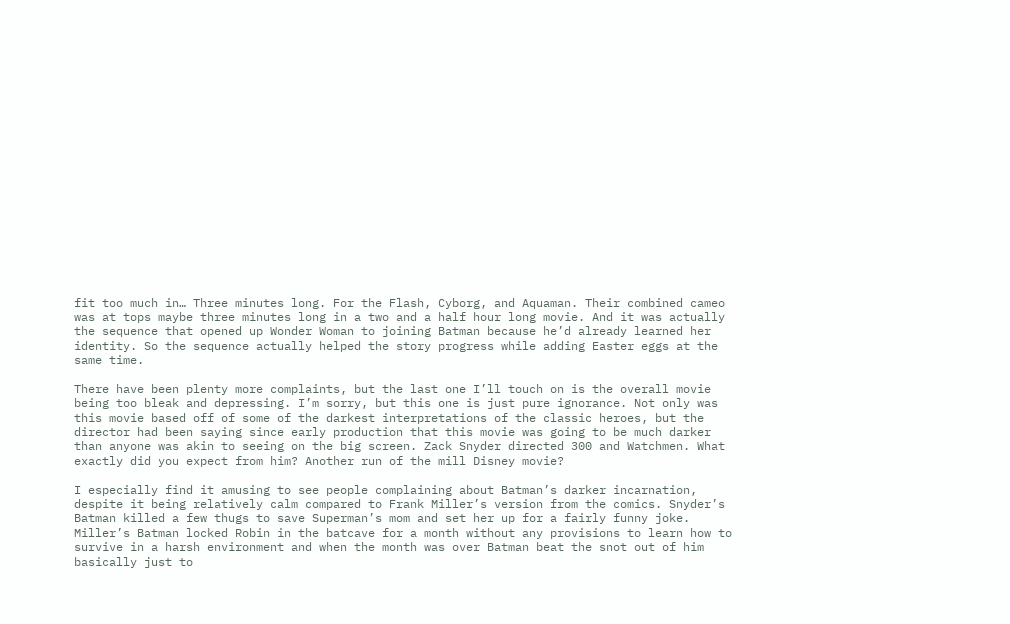fit too much in… Three minutes long. For the Flash, Cyborg, and Aquaman. Their combined cameo was at tops maybe three minutes long in a two and a half hour long movie. And it was actually the sequence that opened up Wonder Woman to joining Batman because he’d already learned her identity. So the sequence actually helped the story progress while adding Easter eggs at the same time.

There have been plenty more complaints, but the last one I’ll touch on is the overall movie being too bleak and depressing. I’m sorry, but this one is just pure ignorance. Not only was this movie based off of some of the darkest interpretations of the classic heroes, but the director had been saying since early production that this movie was going to be much darker than anyone was akin to seeing on the big screen. Zack Snyder directed 300 and Watchmen. What exactly did you expect from him? Another run of the mill Disney movie?

I especially find it amusing to see people complaining about Batman’s darker incarnation, despite it being relatively calm compared to Frank Miller’s version from the comics. Snyder’s Batman killed a few thugs to save Superman’s mom and set her up for a fairly funny joke. Miller’s Batman locked Robin in the batcave for a month without any provisions to learn how to survive in a harsh environment and when the month was over Batman beat the snot out of him basically just to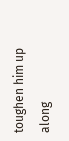toughen him up along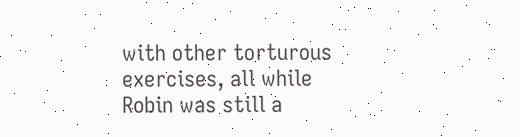with other torturous exercises, all while Robin was still a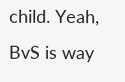child. Yeah, BvS is way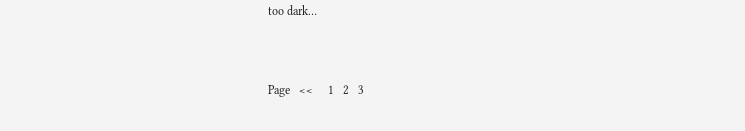too dark…



Page   <<     1   2   3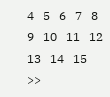4   5   6   7   8   9   10   11   12   13   14   15     >>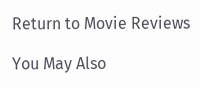Return to Movie Reviews

You May Also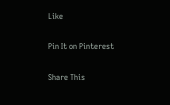Like

Pin It on Pinterest

Share This